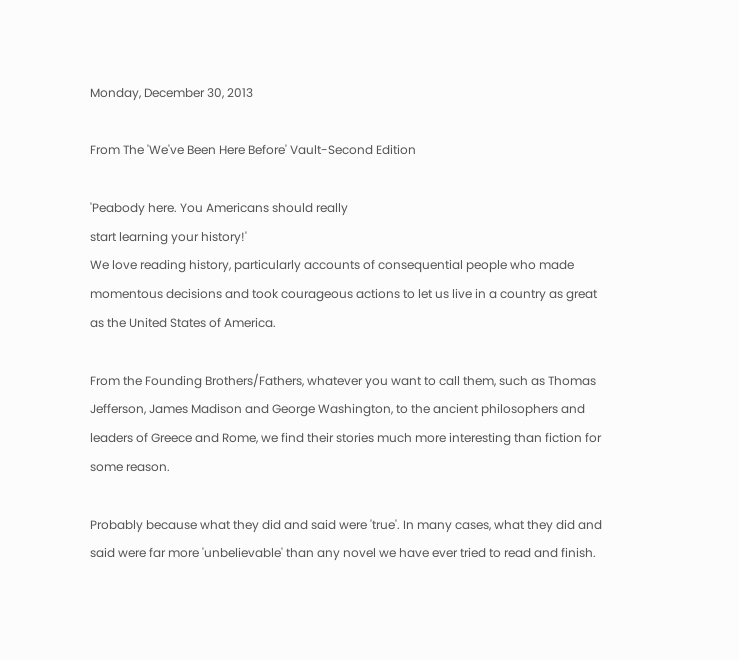Monday, December 30, 2013

From The 'We've Been Here Before' Vault-Second Edition

'Peabody here. You Americans should really
start learning your history!'
We love reading history, particularly accounts of consequential people who made momentous decisions and took courageous actions to let us live in a country as great as the United States of America.

From the Founding Brothers/Fathers, whatever you want to call them, such as Thomas Jefferson, James Madison and George Washington, to the ancient philosophers and leaders of Greece and Rome, we find their stories much more interesting than fiction for some reason.

Probably because what they did and said were 'true'. In many cases, what they did and said were far more 'unbelievable' than any novel we have ever tried to read and finish.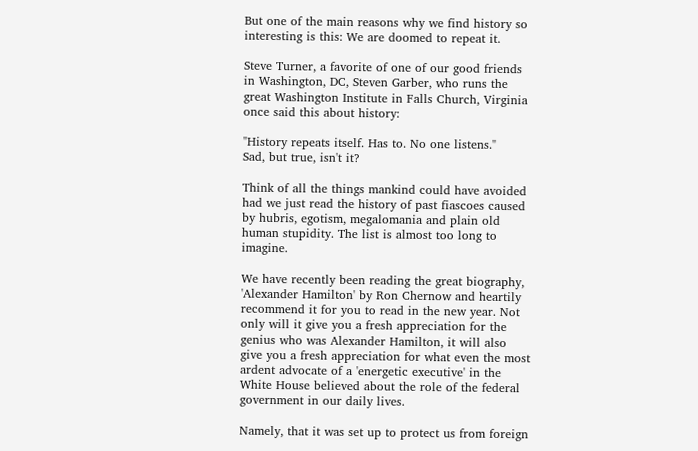But one of the main reasons why we find history so interesting is this: We are doomed to repeat it.

Steve Turner, a favorite of one of our good friends in Washington, DC, Steven Garber, who runs the great Washington Institute in Falls Church, Virginia once said this about history:

"History repeats itself. Has to. No one listens."
Sad, but true, isn't it?

Think of all the things mankind could have avoided had we just read the history of past fiascoes caused by hubris, egotism, megalomania and plain old human stupidity. The list is almost too long to imagine.

We have recently been reading the great biography, 'Alexander Hamilton' by Ron Chernow and heartily recommend it for you to read in the new year. Not only will it give you a fresh appreciation for the genius who was Alexander Hamilton, it will also give you a fresh appreciation for what even the most ardent advocate of a 'energetic executive' in the White House believed about the role of the federal government in our daily lives.

Namely, that it was set up to protect us from foreign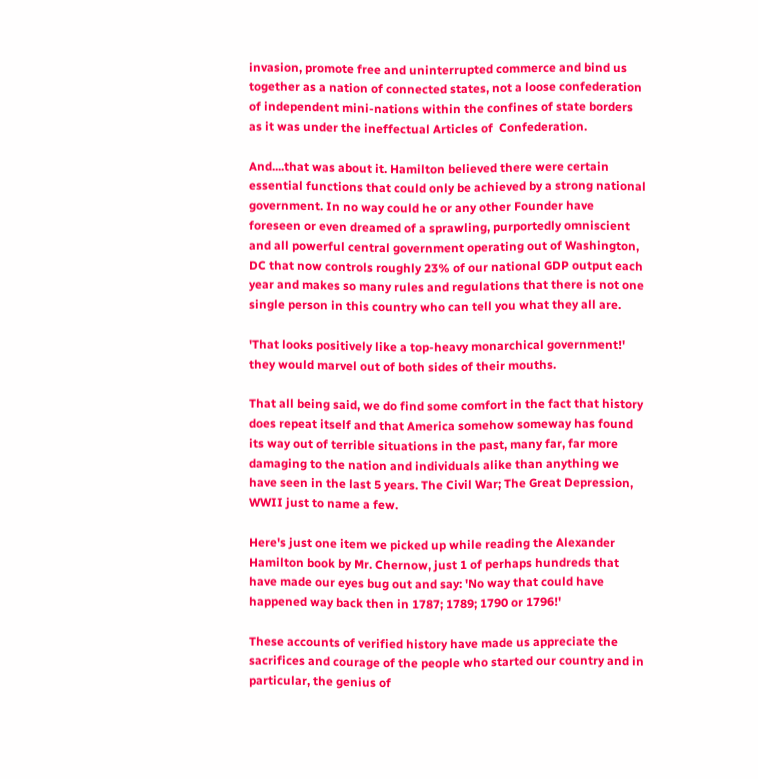invasion, promote free and uninterrupted commerce and bind us together as a nation of connected states, not a loose confederation of independent mini-nations within the confines of state borders as it was under the ineffectual Articles of  Confederation.

And....that was about it. Hamilton believed there were certain essential functions that could only be achieved by a strong national government. In no way could he or any other Founder have foreseen or even dreamed of a sprawling, purportedly omniscient and all powerful central government operating out of Washington, DC that now controls roughly 23% of our national GDP output each year and makes so many rules and regulations that there is not one single person in this country who can tell you what they all are.

'That looks positively like a top-heavy monarchical government!' they would marvel out of both sides of their mouths.

That all being said, we do find some comfort in the fact that history does repeat itself and that America somehow someway has found its way out of terrible situations in the past, many far, far more damaging to the nation and individuals alike than anything we have seen in the last 5 years. The Civil War; The Great Depression, WWII just to name a few.

Here's just one item we picked up while reading the Alexander Hamilton book by Mr. Chernow, just 1 of perhaps hundreds that have made our eyes bug out and say: 'No way that could have happened way back then in 1787; 1789; 1790 or 1796!'

These accounts of verified history have made us appreciate the sacrifices and courage of the people who started our country and in particular, the genius of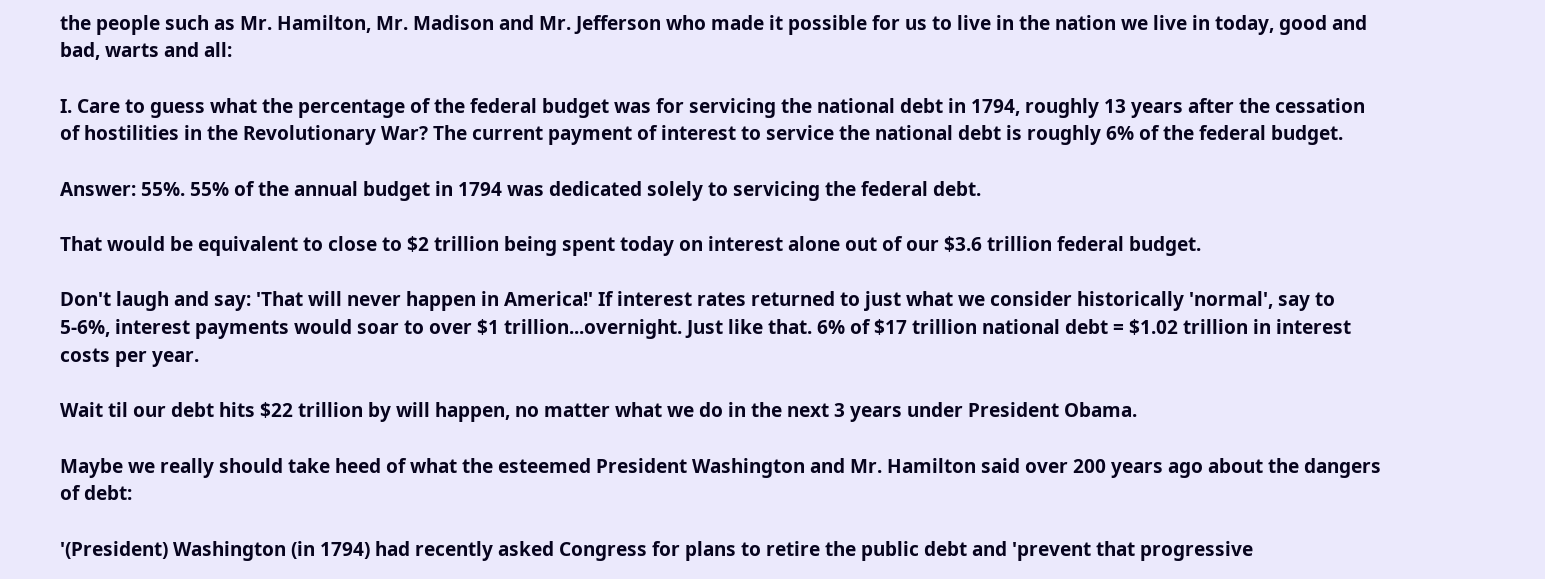the people such as Mr. Hamilton, Mr. Madison and Mr. Jefferson who made it possible for us to live in the nation we live in today, good and bad, warts and all:

I. Care to guess what the percentage of the federal budget was for servicing the national debt in 1794, roughly 13 years after the cessation of hostilities in the Revolutionary War? The current payment of interest to service the national debt is roughly 6% of the federal budget.

Answer: 55%. 55% of the annual budget in 1794 was dedicated solely to servicing the federal debt.

That would be equivalent to close to $2 trillion being spent today on interest alone out of our $3.6 trillion federal budget.

Don't laugh and say: 'That will never happen in America!' If interest rates returned to just what we consider historically 'normal', say to 5-6%, interest payments would soar to over $1 trillion...overnight. Just like that. 6% of $17 trillion national debt = $1.02 trillion in interest costs per year.

Wait til our debt hits $22 trillion by will happen, no matter what we do in the next 3 years under President Obama.

Maybe we really should take heed of what the esteemed President Washington and Mr. Hamilton said over 200 years ago about the dangers of debt:

'(President) Washington (in 1794) had recently asked Congress for plans to retire the public debt and 'prevent that progressive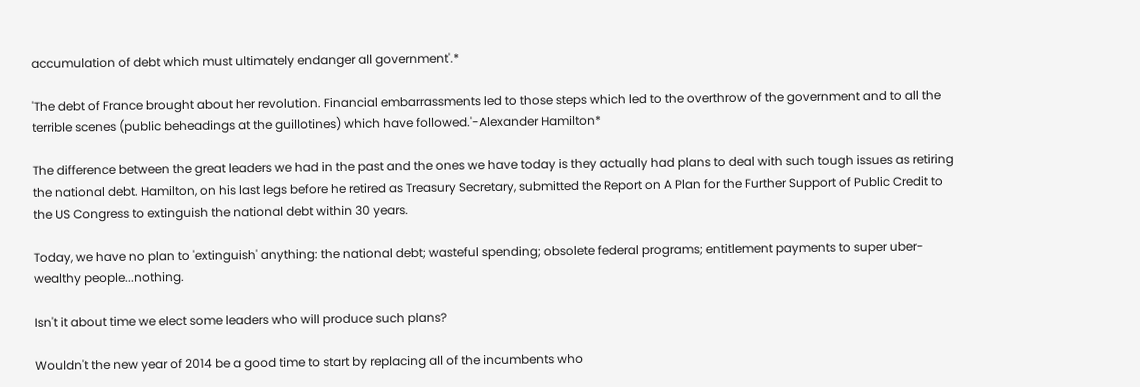accumulation of debt which must ultimately endanger all government'.*

'The debt of France brought about her revolution. Financial embarrassments led to those steps which led to the overthrow of the government and to all the terrible scenes (public beheadings at the guillotines) which have followed.'-Alexander Hamilton*

The difference between the great leaders we had in the past and the ones we have today is they actually had plans to deal with such tough issues as retiring the national debt. Hamilton, on his last legs before he retired as Treasury Secretary, submitted the Report on A Plan for the Further Support of Public Credit to the US Congress to extinguish the national debt within 30 years.

Today, we have no plan to 'extinguish' anything: the national debt; wasteful spending; obsolete federal programs; entitlement payments to super uber-wealthy people...nothing.

Isn't it about time we elect some leaders who will produce such plans?

Wouldn't the new year of 2014 be a good time to start by replacing all of the incumbents who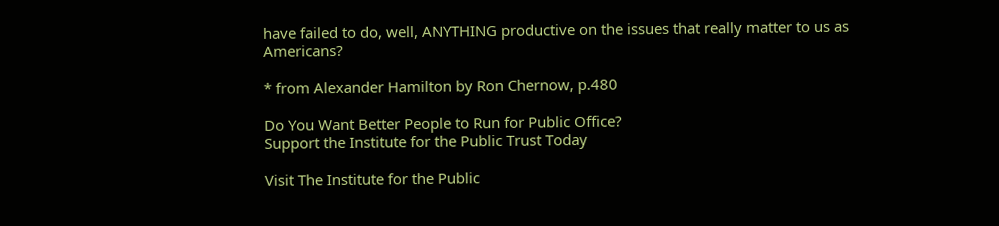have failed to do, well, ANYTHING productive on the issues that really matter to us as Americans?

* from Alexander Hamilton by Ron Chernow, p.480

Do You Want Better People to Run for Public Office?
Support the Institute for the Public Trust Today

Visit The Institute for the Public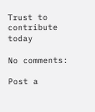Trust to contribute today

No comments:

Post a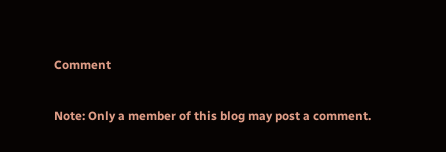Comment

Note: Only a member of this blog may post a comment.